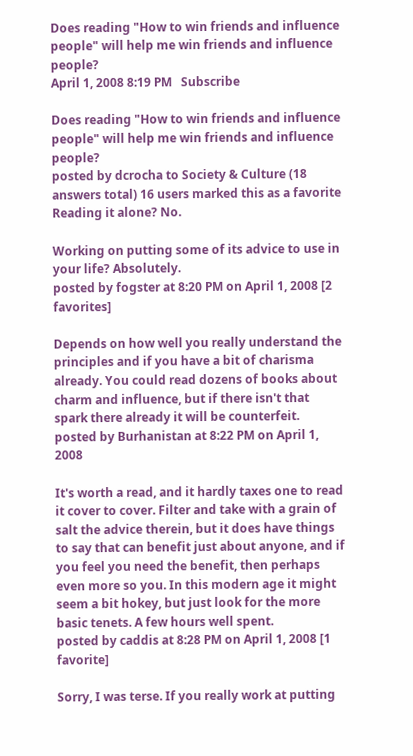Does reading "How to win friends and influence people" will help me win friends and influence people?
April 1, 2008 8:19 PM   Subscribe

Does reading "How to win friends and influence people" will help me win friends and influence people?
posted by dcrocha to Society & Culture (18 answers total) 16 users marked this as a favorite
Reading it alone? No.

Working on putting some of its advice to use in your life? Absolutely.
posted by fogster at 8:20 PM on April 1, 2008 [2 favorites]

Depends on how well you really understand the principles and if you have a bit of charisma already. You could read dozens of books about charm and influence, but if there isn't that spark there already it will be counterfeit.
posted by Burhanistan at 8:22 PM on April 1, 2008

It's worth a read, and it hardly taxes one to read it cover to cover. Filter and take with a grain of salt the advice therein, but it does have things to say that can benefit just about anyone, and if you feel you need the benefit, then perhaps even more so you. In this modern age it might seem a bit hokey, but just look for the more basic tenets. A few hours well spent.
posted by caddis at 8:28 PM on April 1, 2008 [1 favorite]

Sorry, I was terse. If you really work at putting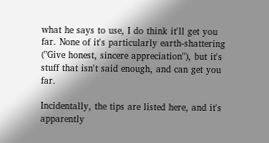what he says to use, I do think it'll get you far. None of it's particularly earth-shattering ("Give honest, sincere appreciation"), but it's stuff that isn't said enough, and can get you far.

Incidentally, the tips are listed here, and it's apparently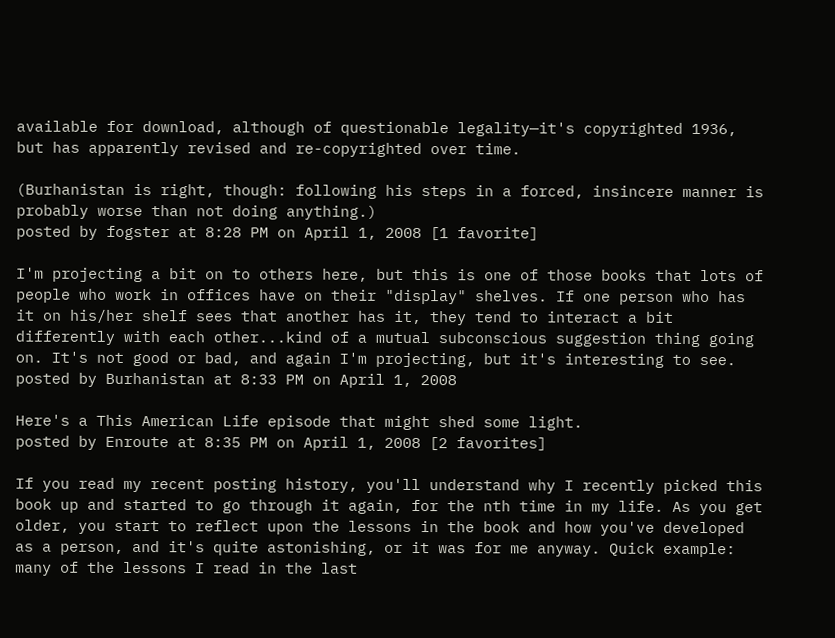available for download, although of questionable legality—it's copyrighted 1936, but has apparently revised and re-copyrighted over time.

(Burhanistan is right, though: following his steps in a forced, insincere manner is probably worse than not doing anything.)
posted by fogster at 8:28 PM on April 1, 2008 [1 favorite]

I'm projecting a bit on to others here, but this is one of those books that lots of people who work in offices have on their "display" shelves. If one person who has it on his/her shelf sees that another has it, they tend to interact a bit differently with each other...kind of a mutual subconscious suggestion thing going on. It's not good or bad, and again I'm projecting, but it's interesting to see.
posted by Burhanistan at 8:33 PM on April 1, 2008

Here's a This American Life episode that might shed some light.
posted by Enroute at 8:35 PM on April 1, 2008 [2 favorites]

If you read my recent posting history, you'll understand why I recently picked this book up and started to go through it again, for the nth time in my life. As you get older, you start to reflect upon the lessons in the book and how you've developed as a person, and it's quite astonishing, or it was for me anyway. Quick example: many of the lessons I read in the last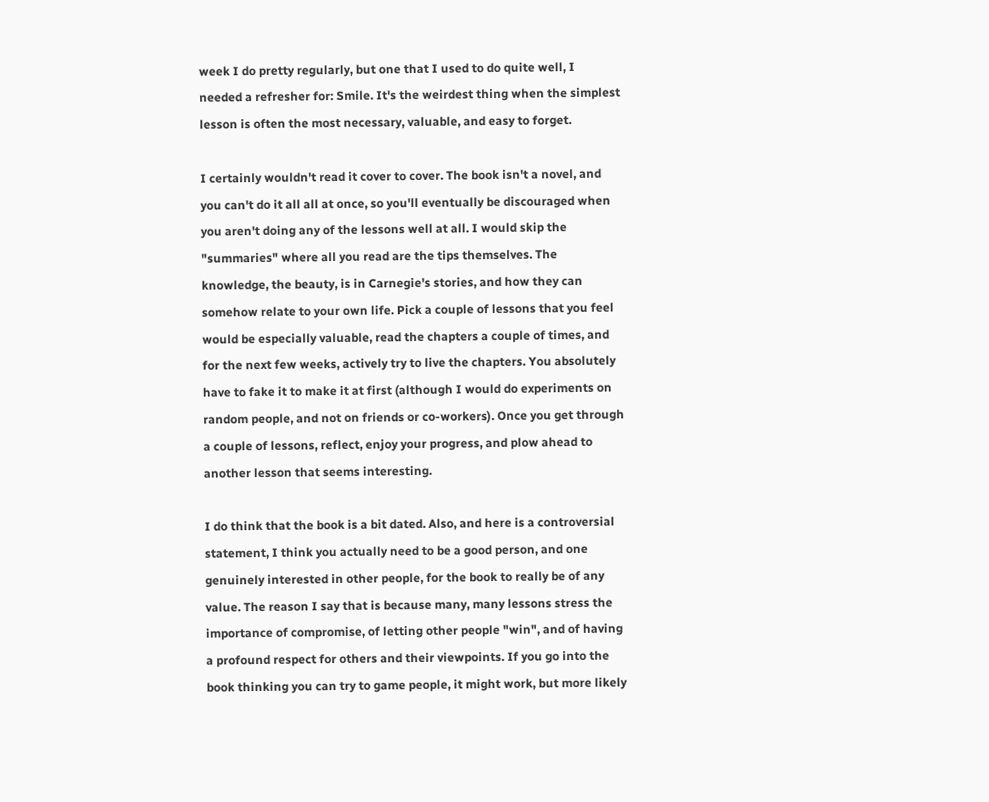week I do pretty regularly, but one that I used to do quite well, I needed a refresher for: Smile. It's the weirdest thing when the simplest lesson is often the most necessary, valuable, and easy to forget.

I certainly wouldn't read it cover to cover. The book isn't a novel, and you can't do it all all at once, so you'll eventually be discouraged when you aren't doing any of the lessons well at all. I would skip the "summaries" where all you read are the tips themselves. The knowledge, the beauty, is in Carnegie's stories, and how they can somehow relate to your own life. Pick a couple of lessons that you feel would be especially valuable, read the chapters a couple of times, and for the next few weeks, actively try to live the chapters. You absolutely have to fake it to make it at first (although I would do experiments on random people, and not on friends or co-workers). Once you get through a couple of lessons, reflect, enjoy your progress, and plow ahead to another lesson that seems interesting.

I do think that the book is a bit dated. Also, and here is a controversial statement, I think you actually need to be a good person, and one genuinely interested in other people, for the book to really be of any value. The reason I say that is because many, many lessons stress the importance of compromise, of letting other people "win", and of having a profound respect for others and their viewpoints. If you go into the book thinking you can try to game people, it might work, but more likely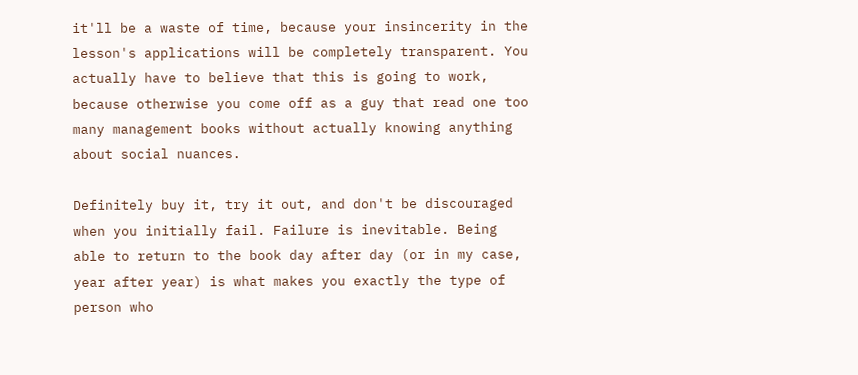it'll be a waste of time, because your insincerity in the lesson's applications will be completely transparent. You actually have to believe that this is going to work, because otherwise you come off as a guy that read one too many management books without actually knowing anything about social nuances.

Definitely buy it, try it out, and don't be discouraged when you initially fail. Failure is inevitable. Being able to return to the book day after day (or in my case, year after year) is what makes you exactly the type of person who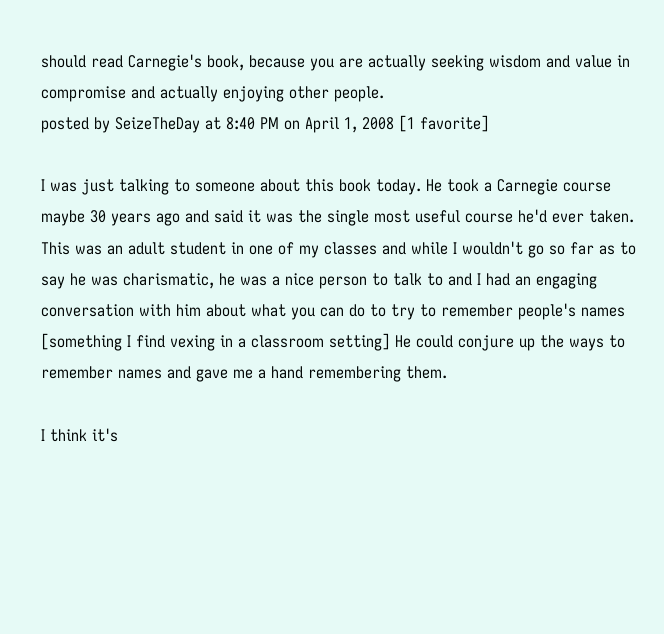should read Carnegie's book, because you are actually seeking wisdom and value in compromise and actually enjoying other people.
posted by SeizeTheDay at 8:40 PM on April 1, 2008 [1 favorite]

I was just talking to someone about this book today. He took a Carnegie course maybe 30 years ago and said it was the single most useful course he'd ever taken. This was an adult student in one of my classes and while I wouldn't go so far as to say he was charismatic, he was a nice person to talk to and I had an engaging conversation with him about what you can do to try to remember people's names [something I find vexing in a classroom setting] He could conjure up the ways to remember names and gave me a hand remembering them.

I think it's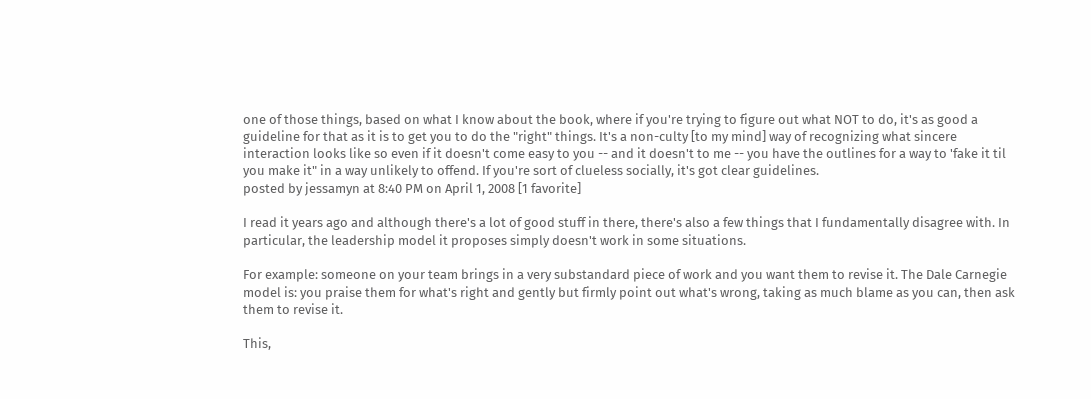one of those things, based on what I know about the book, where if you're trying to figure out what NOT to do, it's as good a guideline for that as it is to get you to do the "right" things. It's a non-culty [to my mind] way of recognizing what sincere interaction looks like so even if it doesn't come easy to you -- and it doesn't to me -- you have the outlines for a way to 'fake it til you make it" in a way unlikely to offend. If you're sort of clueless socially, it's got clear guidelines.
posted by jessamyn at 8:40 PM on April 1, 2008 [1 favorite]

I read it years ago and although there's a lot of good stuff in there, there's also a few things that I fundamentally disagree with. In particular, the leadership model it proposes simply doesn't work in some situations.

For example: someone on your team brings in a very substandard piece of work and you want them to revise it. The Dale Carnegie model is: you praise them for what's right and gently but firmly point out what's wrong, taking as much blame as you can, then ask them to revise it.

This,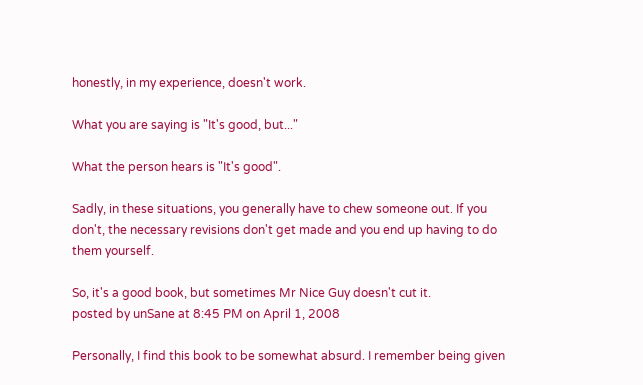honestly, in my experience, doesn't work.

What you are saying is "It's good, but..."

What the person hears is "It's good".

Sadly, in these situations, you generally have to chew someone out. If you don't, the necessary revisions don't get made and you end up having to do them yourself.

So, it's a good book, but sometimes Mr Nice Guy doesn't cut it.
posted by unSane at 8:45 PM on April 1, 2008

Personally, I find this book to be somewhat absurd. I remember being given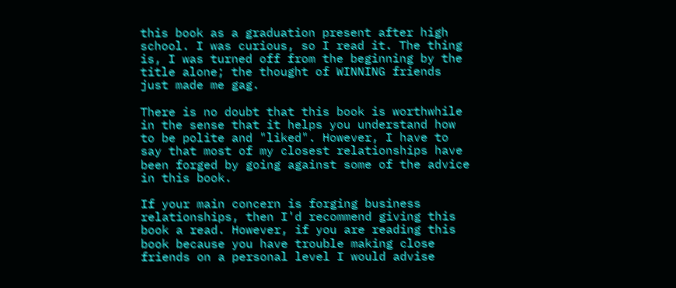this book as a graduation present after high school. I was curious, so I read it. The thing is, I was turned off from the beginning by the title alone; the thought of WINNING friends just made me gag.

There is no doubt that this book is worthwhile in the sense that it helps you understand how to be polite and "liked". However, I have to say that most of my closest relationships have been forged by going against some of the advice in this book.

If your main concern is forging business relationships, then I'd recommend giving this book a read. However, if you are reading this book because you have trouble making close friends on a personal level I would advise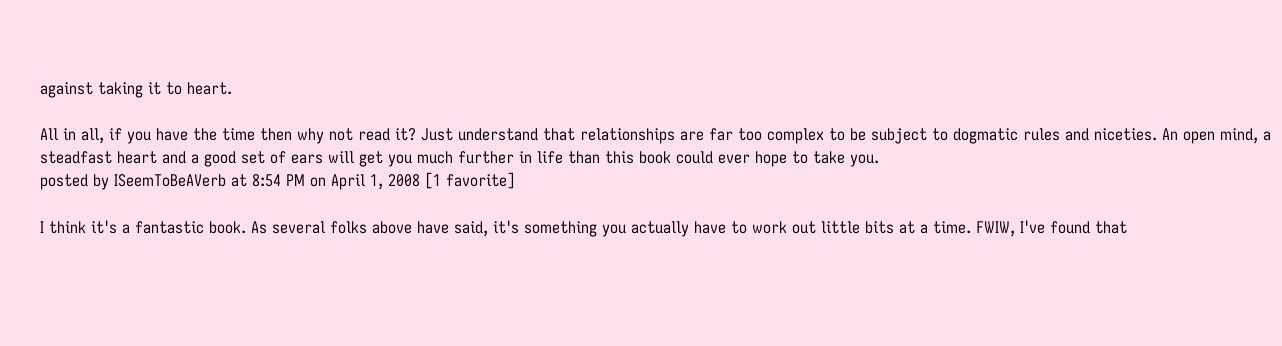against taking it to heart.

All in all, if you have the time then why not read it? Just understand that relationships are far too complex to be subject to dogmatic rules and niceties. An open mind, a steadfast heart and a good set of ears will get you much further in life than this book could ever hope to take you.
posted by ISeemToBeAVerb at 8:54 PM on April 1, 2008 [1 favorite]

I think it's a fantastic book. As several folks above have said, it's something you actually have to work out little bits at a time. FWIW, I've found that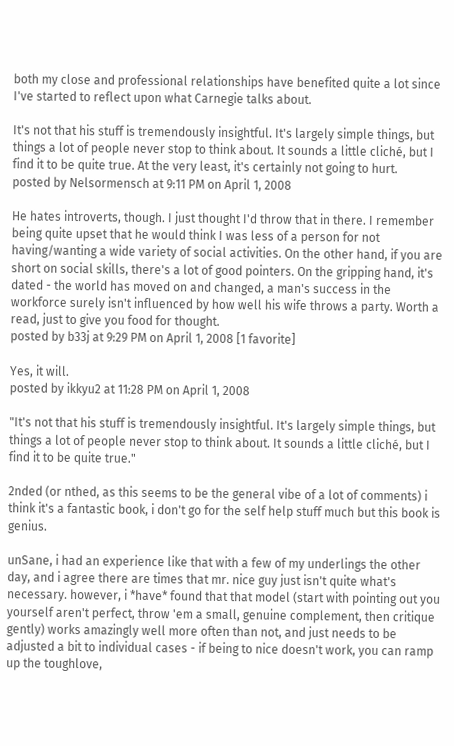both my close and professional relationships have benefited quite a lot since I've started to reflect upon what Carnegie talks about.

It's not that his stuff is tremendously insightful. It's largely simple things, but things a lot of people never stop to think about. It sounds a little cliché, but I find it to be quite true. At the very least, it's certainly not going to hurt.
posted by Nelsormensch at 9:11 PM on April 1, 2008

He hates introverts, though. I just thought I'd throw that in there. I remember being quite upset that he would think I was less of a person for not having/wanting a wide variety of social activities. On the other hand, if you are short on social skills, there's a lot of good pointers. On the gripping hand, it's dated - the world has moved on and changed, a man's success in the workforce surely isn't influenced by how well his wife throws a party. Worth a read, just to give you food for thought.
posted by b33j at 9:29 PM on April 1, 2008 [1 favorite]

Yes, it will.
posted by ikkyu2 at 11:28 PM on April 1, 2008

"It's not that his stuff is tremendously insightful. It's largely simple things, but things a lot of people never stop to think about. It sounds a little cliché, but I find it to be quite true."

2nded (or nthed, as this seems to be the general vibe of a lot of comments) i think it's a fantastic book, i don't go for the self help stuff much but this book is genius.

unSane, i had an experience like that with a few of my underlings the other day, and i agree there are times that mr. nice guy just isn't quite what's necessary. however, i *have* found that that model (start with pointing out you yourself aren't perfect, throw 'em a small, genuine complement, then critique gently) works amazingly well more often than not, and just needs to be adjusted a bit to individual cases - if being to nice doesn't work, you can ramp up the toughlove,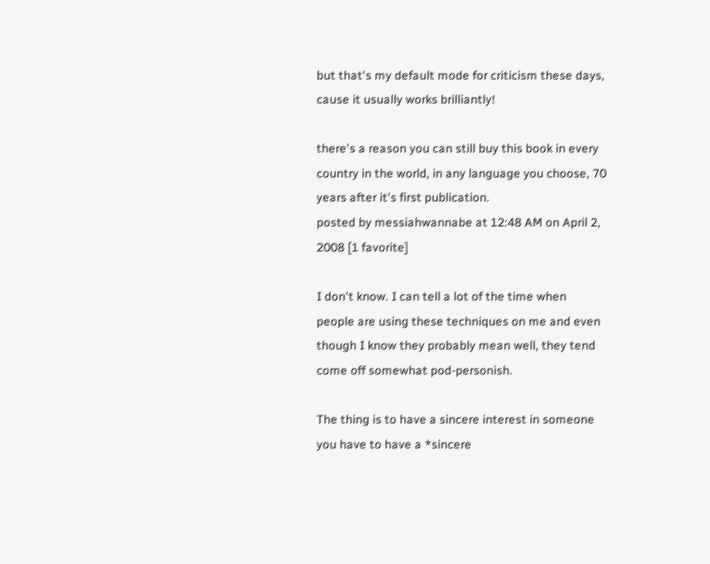but that's my default mode for criticism these days, cause it usually works brilliantly!

there's a reason you can still buy this book in every country in the world, in any language you choose, 70 years after it's first publication.
posted by messiahwannabe at 12:48 AM on April 2, 2008 [1 favorite]

I don't know. I can tell a lot of the time when people are using these techniques on me and even though I know they probably mean well, they tend come off somewhat pod-personish.

The thing is to have a sincere interest in someone you have to have a *sincere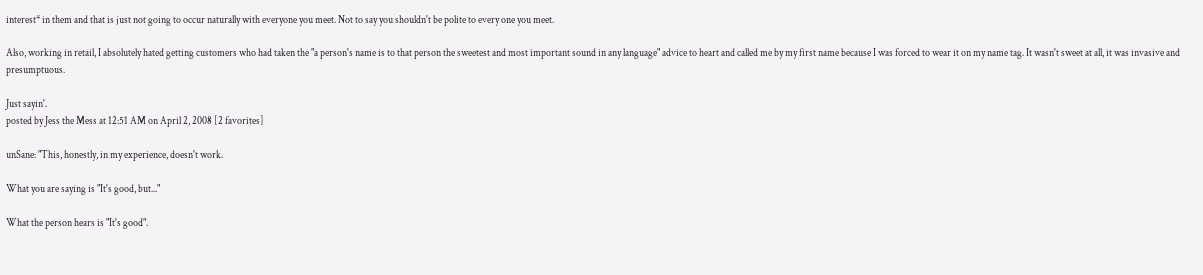interest* in them and that is just not going to occur naturally with everyone you meet. Not to say you shouldn't be polite to every one you meet.

Also, working in retail, I absolutely hated getting customers who had taken the "a person's name is to that person the sweetest and most important sound in any language" advice to heart and called me by my first name because I was forced to wear it on my name tag. It wasn't sweet at all, it was invasive and presumptuous.

Just sayin'.
posted by Jess the Mess at 12:51 AM on April 2, 2008 [2 favorites]

unSane: "This, honestly, in my experience, doesn't work.

What you are saying is "It's good, but..."

What the person hears is "It's good".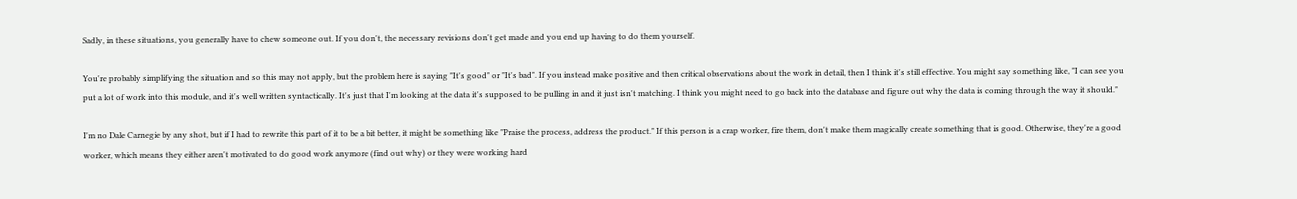Sadly, in these situations, you generally have to chew someone out. If you don't, the necessary revisions don't get made and you end up having to do them yourself.

You're probably simplifying the situation and so this may not apply, but the problem here is saying "It's good" or "It's bad". If you instead make positive and then critical observations about the work in detail, then I think it's still effective. You might say something like, "I can see you put a lot of work into this module, and it's well written syntactically. It's just that I'm looking at the data it's supposed to be pulling in and it just isn't matching. I think you might need to go back into the database and figure out why the data is coming through the way it should."

I'm no Dale Carnegie by any shot, but if I had to rewrite this part of it to be a bit better, it might be something like "Praise the process, address the product." If this person is a crap worker, fire them, don't make them magically create something that is good. Otherwise, they're a good worker, which means they either aren't motivated to do good work anymore (find out why) or they were working hard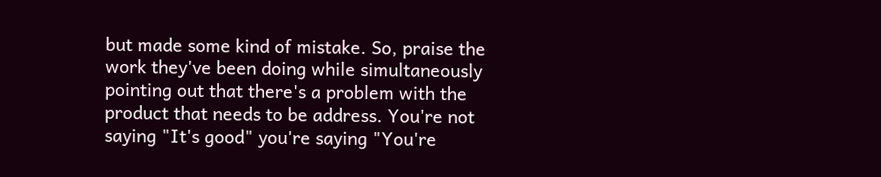but made some kind of mistake. So, praise the work they've been doing while simultaneously pointing out that there's a problem with the product that needs to be address. You're not saying "It's good" you're saying "You're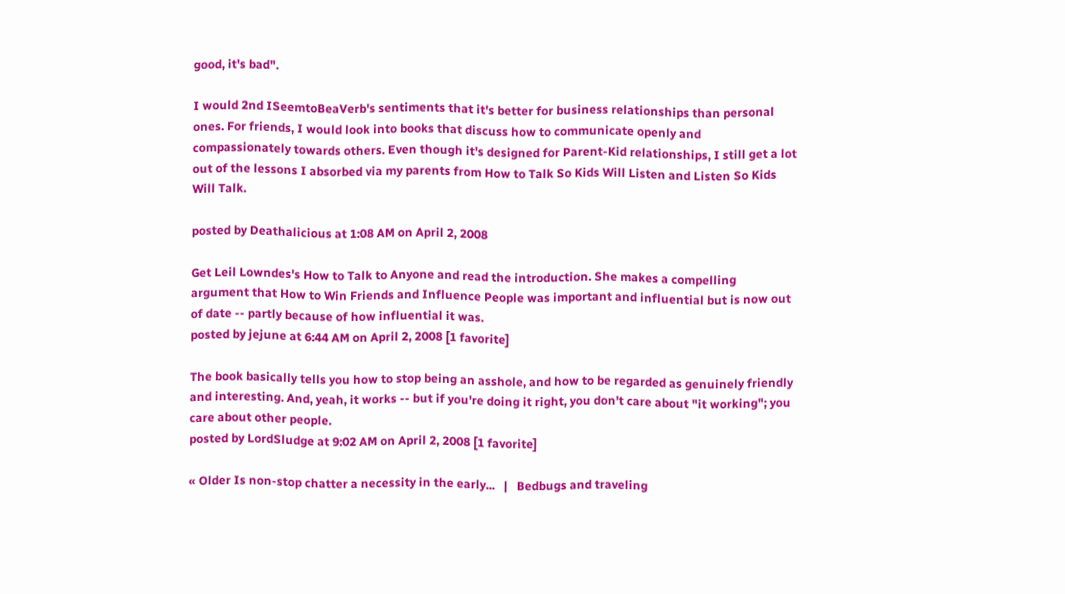good, it's bad".

I would 2nd ISeemtoBeaVerb's sentiments that it's better for business relationships than personal ones. For friends, I would look into books that discuss how to communicate openly and compassionately towards others. Even though it's designed for Parent-Kid relationships, I still get a lot out of the lessons I absorbed via my parents from How to Talk So Kids Will Listen and Listen So Kids Will Talk.

posted by Deathalicious at 1:08 AM on April 2, 2008

Get Leil Lowndes's How to Talk to Anyone and read the introduction. She makes a compelling argument that How to Win Friends and Influence People was important and influential but is now out of date -- partly because of how influential it was.
posted by jejune at 6:44 AM on April 2, 2008 [1 favorite]

The book basically tells you how to stop being an asshole, and how to be regarded as genuinely friendly and interesting. And, yeah, it works -- but if you're doing it right, you don't care about "it working"; you care about other people.
posted by LordSludge at 9:02 AM on April 2, 2008 [1 favorite]

« Older Is non-stop chatter a necessity in the early...   |   Bedbugs and traveling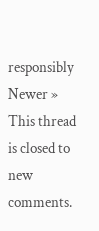responsibly Newer »
This thread is closed to new comments.